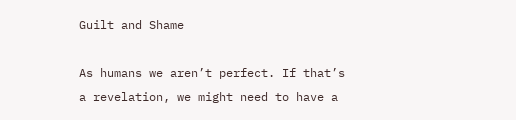Guilt and Shame

As humans we aren’t perfect. If that’s a revelation, we might need to have a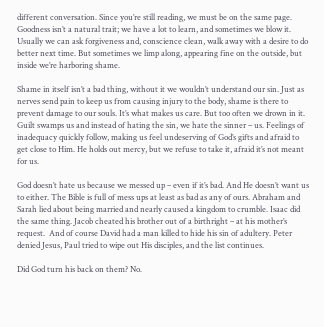different conversation. Since you’re still reading, we must be on the same page. Goodness isn’t a natural trait; we have a lot to learn, and sometimes we blow it. Usually we can ask forgiveness and, conscience clean, walk away with a desire to do better next time. But sometimes we limp along, appearing fine on the outside, but inside we’re harboring shame.

Shame in itself isn’t a bad thing, without it we wouldn’t understand our sin. Just as nerves send pain to keep us from causing injury to the body, shame is there to prevent damage to our souls. It’s what makes us care. But too often we drown in it. Guilt swamps us and instead of hating the sin, we hate the sinner – us. Feelings of inadequacy quickly follow, making us feel undeserving of God’s gifts and afraid to get close to Him. He holds out mercy, but we refuse to take it, afraid it’s not meant for us.

God doesn’t hate us because we messed up – even if it’s bad. And He doesn’t want us to either. The Bible is full of mess ups at least as bad as any of ours. Abraham and Sarah lied about being married and nearly caused a kingdom to crumble. Isaac did the same thing. Jacob cheated his brother out of a birthright – at his mother’s request.  And of course David had a man killed to hide his sin of adultery. Peter denied Jesus, Paul tried to wipe out His disciples, and the list continues.

Did God turn his back on them? No.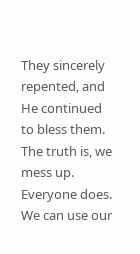They sincerely repented, and He continued to bless them. The truth is, we mess up. Everyone does. We can use our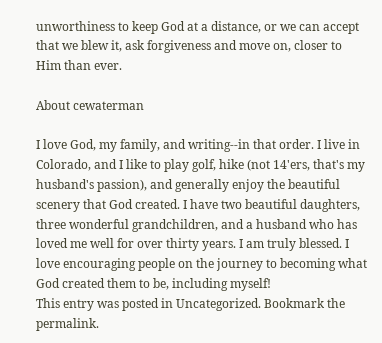unworthiness to keep God at a distance, or we can accept that we blew it, ask forgiveness and move on, closer to Him than ever.

About cewaterman

I love God, my family, and writing--in that order. I live in Colorado, and I like to play golf, hike (not 14'ers, that's my husband's passion), and generally enjoy the beautiful scenery that God created. I have two beautiful daughters, three wonderful grandchildren, and a husband who has loved me well for over thirty years. I am truly blessed. I love encouraging people on the journey to becoming what God created them to be, including myself!
This entry was posted in Uncategorized. Bookmark the permalink.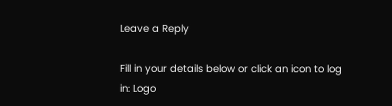Leave a Reply

Fill in your details below or click an icon to log in: Logo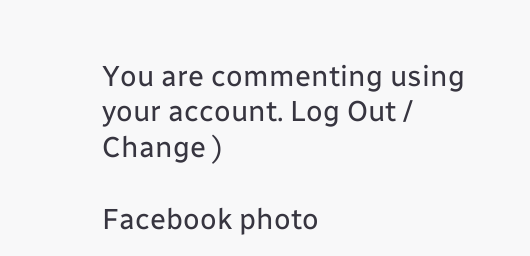You are commenting using your account. Log Out /  Change )

Facebook photo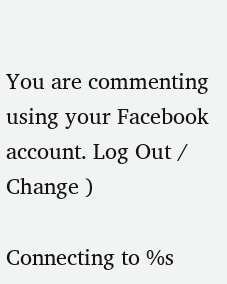You are commenting using your Facebook account. Log Out /  Change )

Connecting to %s